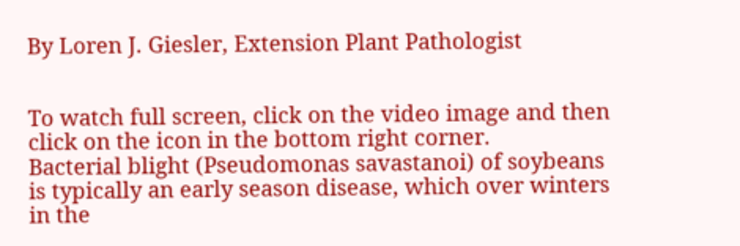By Loren J. Giesler, Extension Plant Pathologist


To watch full screen, click on the video image and then click on the icon in the bottom right corner.
Bacterial blight (Pseudomonas savastanoi) of soybeans is typically an early season disease, which over winters in the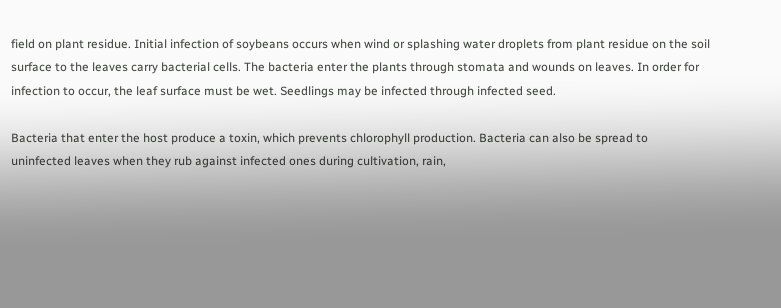field on plant residue. Initial infection of soybeans occurs when wind or splashing water droplets from plant residue on the soil surface to the leaves carry bacterial cells. The bacteria enter the plants through stomata and wounds on leaves. In order for infection to occur, the leaf surface must be wet. Seedlings may be infected through infected seed.

Bacteria that enter the host produce a toxin, which prevents chlorophyll production. Bacteria can also be spread to uninfected leaves when they rub against infected ones during cultivation, rain,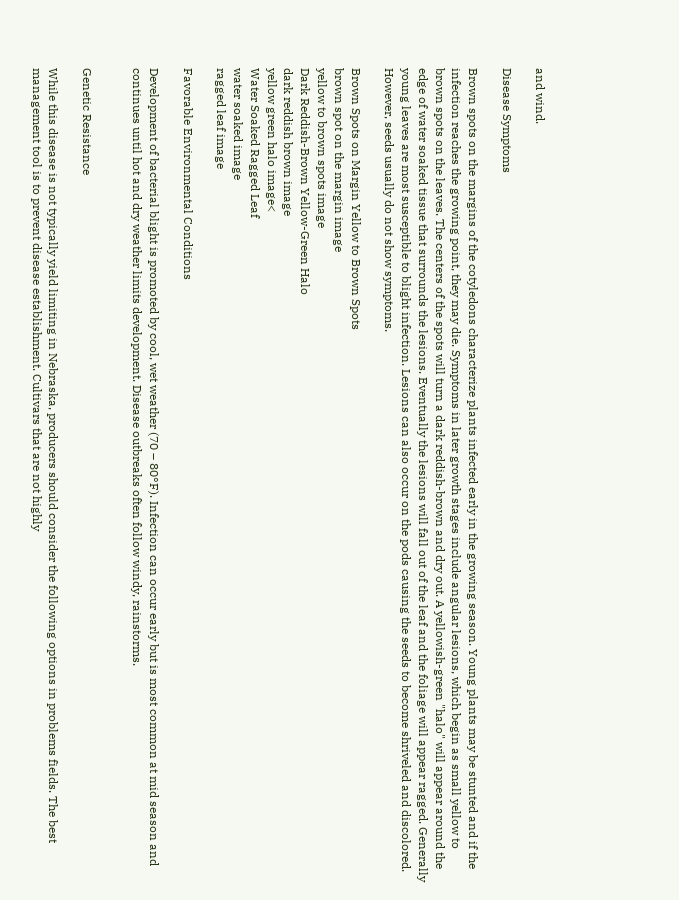and wind.

Disease Symptoms

Brown spots on the margins of the cotyledons characterize plants infected early in the growing season. Young plants may be stunted and if the infection reaches the growing point, they may die. Symptoms in later growth stages include angular lesions, which begin as small yellow to brown spots on the leaves. The centers of the spots will turn a dark reddish-brown and dry out. A yellowish-green "halo" will appear around the edge of water soaked tissue that surrounds the lesions. Eventually the lesions will fall out of the leaf and the foliage will appear ragged. Generally young leaves are most susceptible to blight infection. Lesions can also occur on the pods causing the seeds to become shriveled and discolored. However, seeds usually do not show symptoms.

Brown Spots on Margin Yellow to Brown Spots
brown spot on the margin image
yellow to brown spots image
Dark Reddish-Brown Yellow-Green Halo
dark reddish brown image
yellow green halo image<
Water Soaked Ragged Leaf
water soaked image
ragged leaf image

Favorable Environmental Conditions

Development of bacterial blight is promoted by cool, wet weather (70 – 80°F). Infection can occur early but is most common at mid season and continues until hot and dry weather limits development. Disease outbreaks often follow windy, rainstorms.


Genetic Resistance

While this disease is not typically yield limiting in Nebraska, producers should consider the following options in problems fields. The best management tool is to prevent disease establishment. Cultivars that are not highly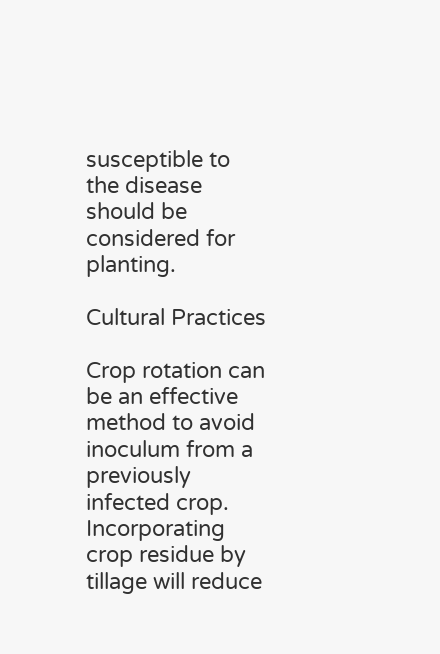susceptible to the disease should be considered for planting.

Cultural Practices

Crop rotation can be an effective method to avoid inoculum from a previously infected crop. Incorporating crop residue by tillage will reduce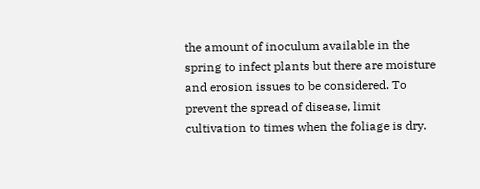the amount of inoculum available in the spring to infect plants but there are moisture and erosion issues to be considered. To prevent the spread of disease, limit cultivation to times when the foliage is dry.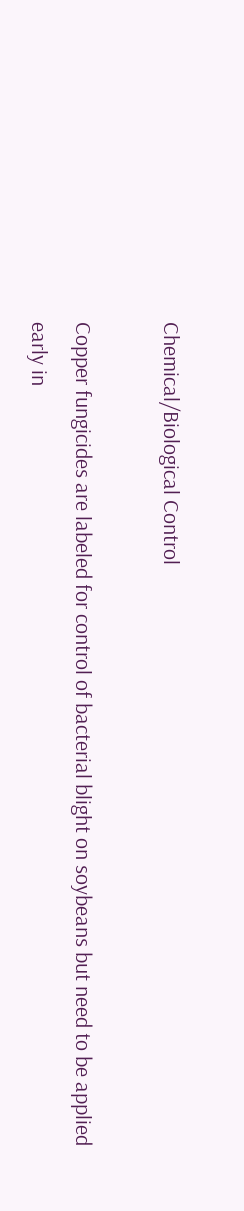Chemical/Biological Control

Copper fungicides are labeled for control of bacterial blight on soybeans but need to be applied early in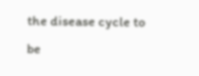the disease cycle to be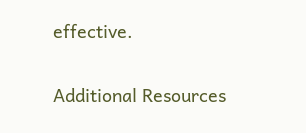effective.

Additional Resources